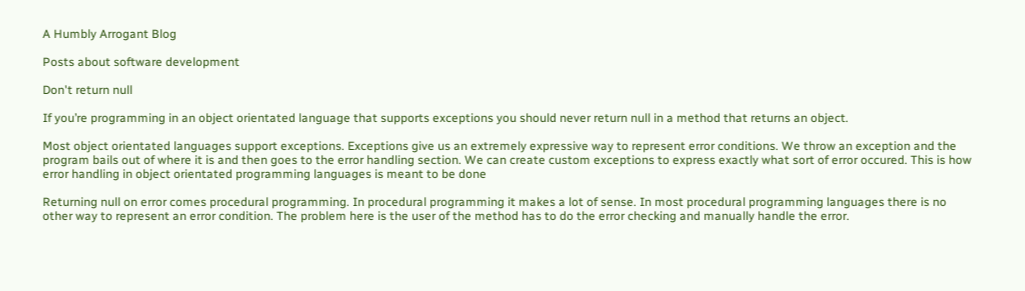A Humbly Arrogant Blog

Posts about software development

Don't return null

If you’re programming in an object orientated language that supports exceptions you should never return null in a method that returns an object.

Most object orientated languages support exceptions. Exceptions give us an extremely expressive way to represent error conditions. We throw an exception and the program bails out of where it is and then goes to the error handling section. We can create custom exceptions to express exactly what sort of error occured. This is how error handling in object orientated programming languages is meant to be done

Returning null on error comes procedural programming. In procedural programming it makes a lot of sense. In most procedural programming languages there is no other way to represent an error condition. The problem here is the user of the method has to do the error checking and manually handle the error.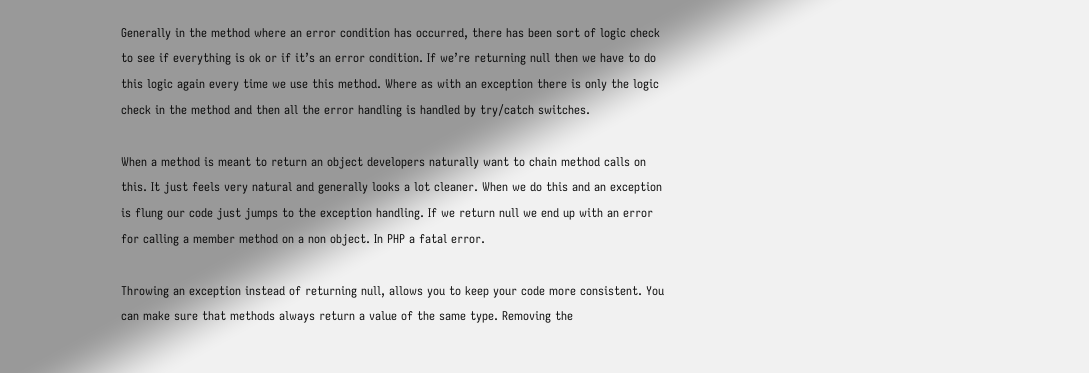Generally in the method where an error condition has occurred, there has been sort of logic check to see if everything is ok or if it’s an error condition. If we’re returning null then we have to do this logic again every time we use this method. Where as with an exception there is only the logic check in the method and then all the error handling is handled by try/catch switches.

When a method is meant to return an object developers naturally want to chain method calls on this. It just feels very natural and generally looks a lot cleaner. When we do this and an exception is flung our code just jumps to the exception handling. If we return null we end up with an error for calling a member method on a non object. In PHP a fatal error.

Throwing an exception instead of returning null, allows you to keep your code more consistent. You can make sure that methods always return a value of the same type. Removing the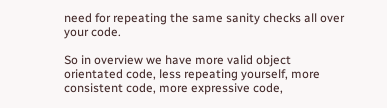need for repeating the same sanity checks all over your code.

So in overview we have more valid object orientated code, less repeating yourself, more consistent code, more expressive code,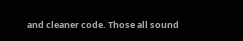and cleaner code. Those all sound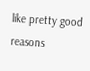like pretty good reasons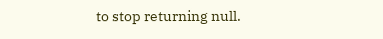to stop returning null.